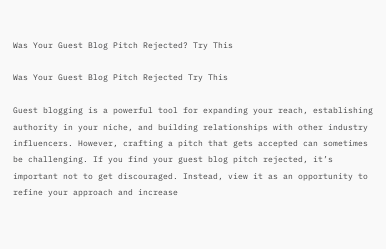Was Your Guest Blog Pitch Rejected? Try This

Was Your Guest Blog Pitch Rejected Try This

Guest blogging is a powerful tool for expanding your reach, establishing authority in your niche, and building relationships with other industry influencers. However, crafting a pitch that gets accepted can sometimes be challenging. If you find your guest blog pitch rejected, it’s important not to get discouraged. Instead, view it as an opportunity to refine your approach and increase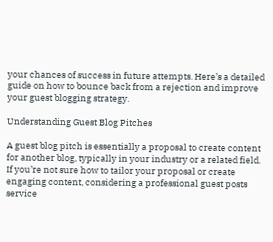your chances of success in future attempts. Here’s a detailed guide on how to bounce back from a rejection and improve your guest blogging strategy.

Understanding Guest Blog Pitches

A guest blog pitch is essentially a proposal to create content for another blog, typically in your industry or a related field. If you’re not sure how to tailor your proposal or create engaging content, considering a professional guest posts service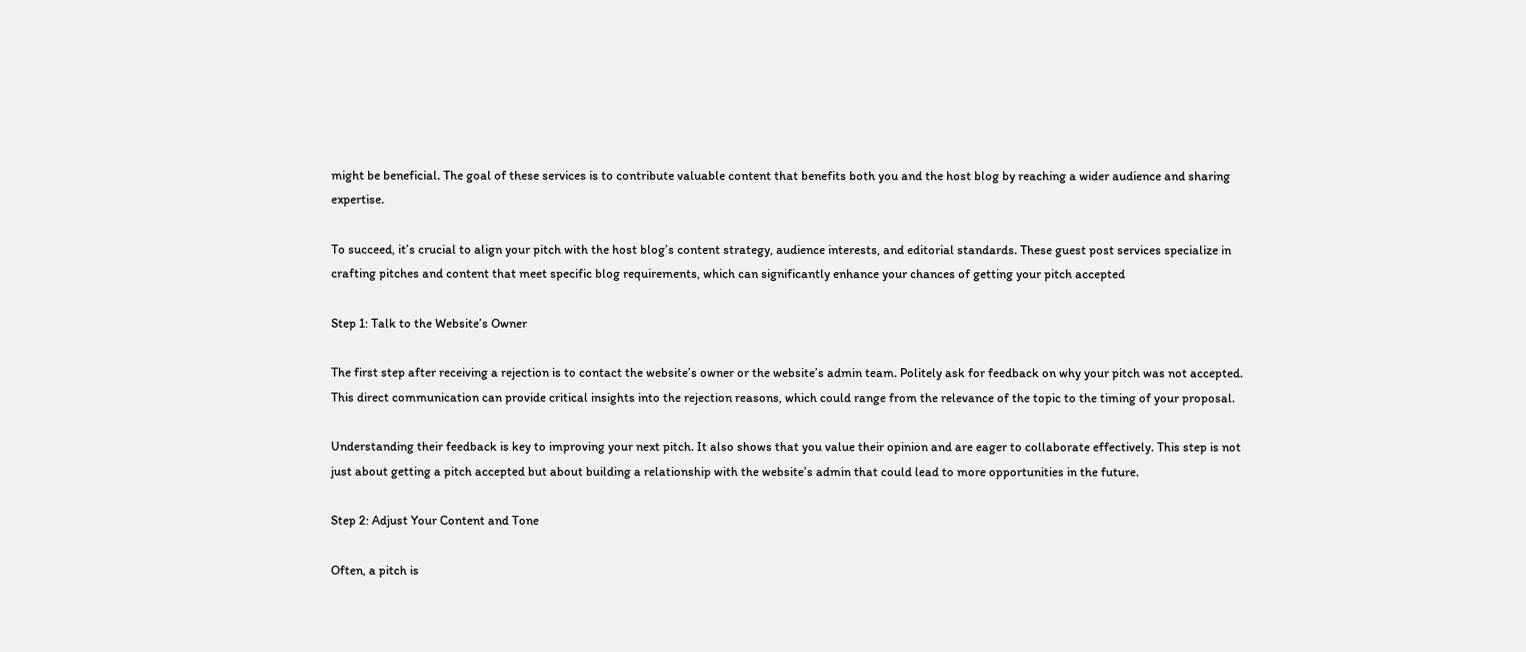might be beneficial. The goal of these services is to contribute valuable content that benefits both you and the host blog by reaching a wider audience and sharing expertise.

To succeed, it’s crucial to align your pitch with the host blog’s content strategy, audience interests, and editorial standards. These guest post services specialize in crafting pitches and content that meet specific blog requirements, which can significantly enhance your chances of getting your pitch accepted

Step 1: Talk to the Website’s Owner

The first step after receiving a rejection is to contact the website’s owner or the website’s admin team. Politely ask for feedback on why your pitch was not accepted. This direct communication can provide critical insights into the rejection reasons, which could range from the relevance of the topic to the timing of your proposal.

Understanding their feedback is key to improving your next pitch. It also shows that you value their opinion and are eager to collaborate effectively. This step is not just about getting a pitch accepted but about building a relationship with the website’s admin that could lead to more opportunities in the future.

Step 2: Adjust Your Content and Tone

Often, a pitch is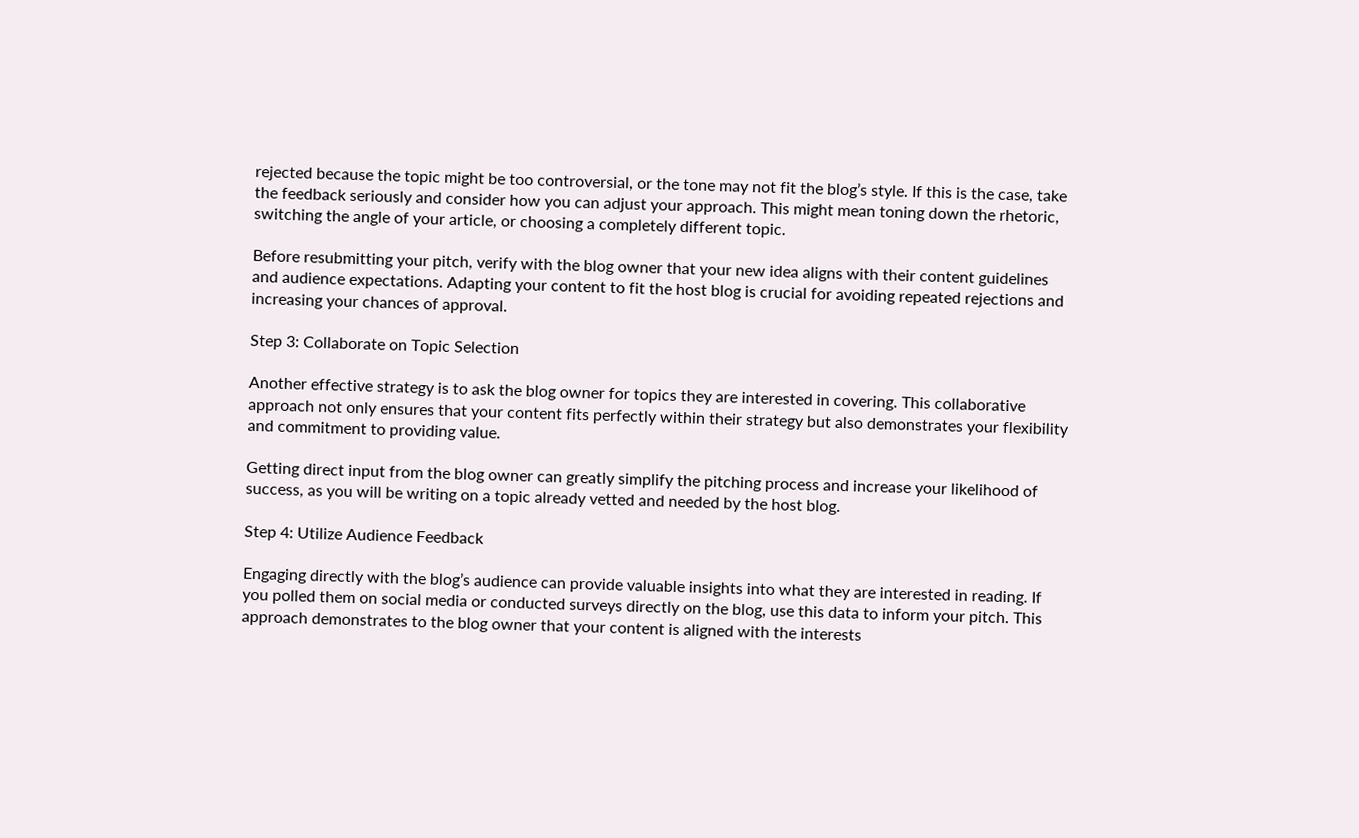rejected because the topic might be too controversial, or the tone may not fit the blog’s style. If this is the case, take the feedback seriously and consider how you can adjust your approach. This might mean toning down the rhetoric, switching the angle of your article, or choosing a completely different topic.

Before resubmitting your pitch, verify with the blog owner that your new idea aligns with their content guidelines and audience expectations. Adapting your content to fit the host blog is crucial for avoiding repeated rejections and increasing your chances of approval.

Step 3: Collaborate on Topic Selection

Another effective strategy is to ask the blog owner for topics they are interested in covering. This collaborative approach not only ensures that your content fits perfectly within their strategy but also demonstrates your flexibility and commitment to providing value.

Getting direct input from the blog owner can greatly simplify the pitching process and increase your likelihood of success, as you will be writing on a topic already vetted and needed by the host blog.

Step 4: Utilize Audience Feedback

Engaging directly with the blog’s audience can provide valuable insights into what they are interested in reading. If you polled them on social media or conducted surveys directly on the blog, use this data to inform your pitch. This approach demonstrates to the blog owner that your content is aligned with the interests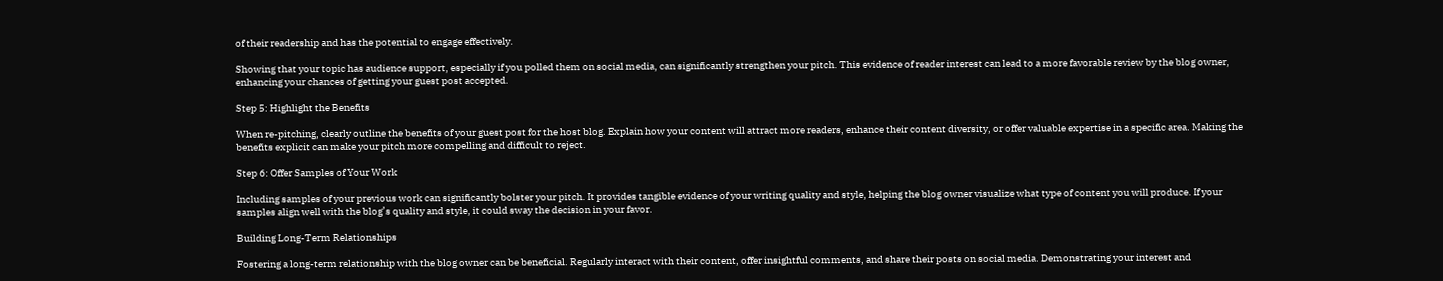of their readership and has the potential to engage effectively.

Showing that your topic has audience support, especially if you polled them on social media, can significantly strengthen your pitch. This evidence of reader interest can lead to a more favorable review by the blog owner, enhancing your chances of getting your guest post accepted.

Step 5: Highlight the Benefits

When re-pitching, clearly outline the benefits of your guest post for the host blog. Explain how your content will attract more readers, enhance their content diversity, or offer valuable expertise in a specific area. Making the benefits explicit can make your pitch more compelling and difficult to reject.

Step 6: Offer Samples of Your Work

Including samples of your previous work can significantly bolster your pitch. It provides tangible evidence of your writing quality and style, helping the blog owner visualize what type of content you will produce. If your samples align well with the blog’s quality and style, it could sway the decision in your favor.

Building Long-Term Relationships

Fostering a long-term relationship with the blog owner can be beneficial. Regularly interact with their content, offer insightful comments, and share their posts on social media. Demonstrating your interest and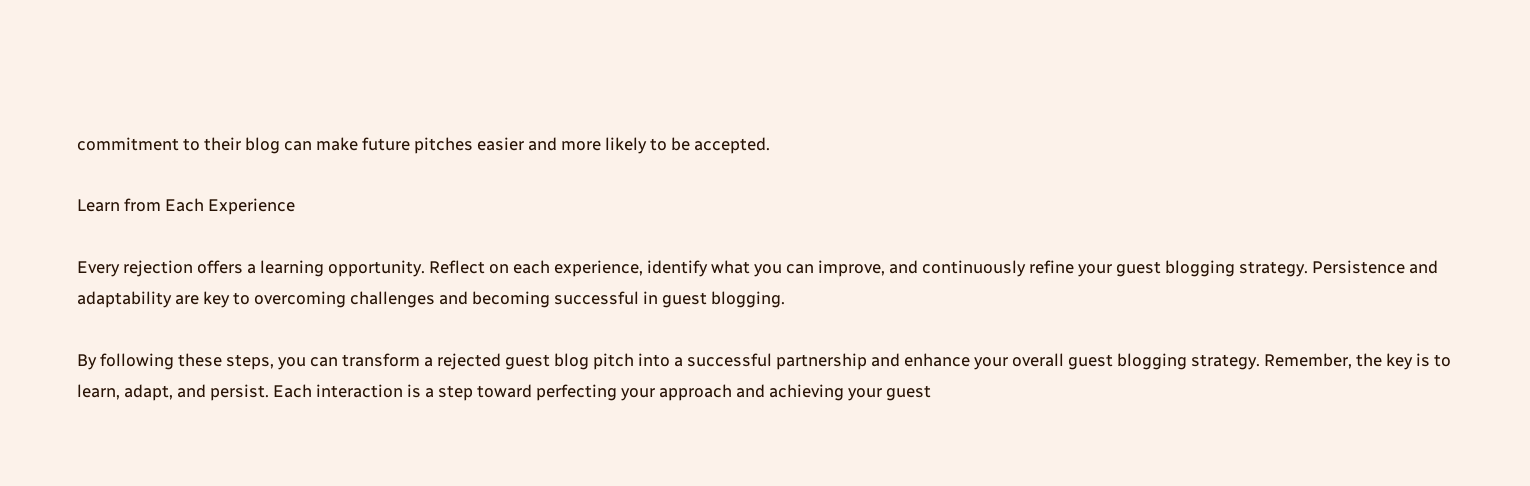commitment to their blog can make future pitches easier and more likely to be accepted.

Learn from Each Experience

Every rejection offers a learning opportunity. Reflect on each experience, identify what you can improve, and continuously refine your guest blogging strategy. Persistence and adaptability are key to overcoming challenges and becoming successful in guest blogging.

By following these steps, you can transform a rejected guest blog pitch into a successful partnership and enhance your overall guest blogging strategy. Remember, the key is to learn, adapt, and persist. Each interaction is a step toward perfecting your approach and achieving your guest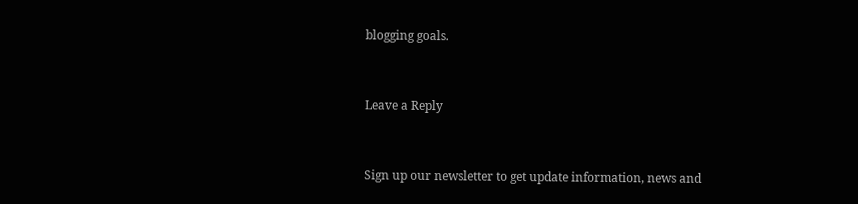blogging goals.


Leave a Reply


Sign up our newsletter to get update information, news and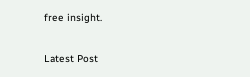free insight.

Latest Post